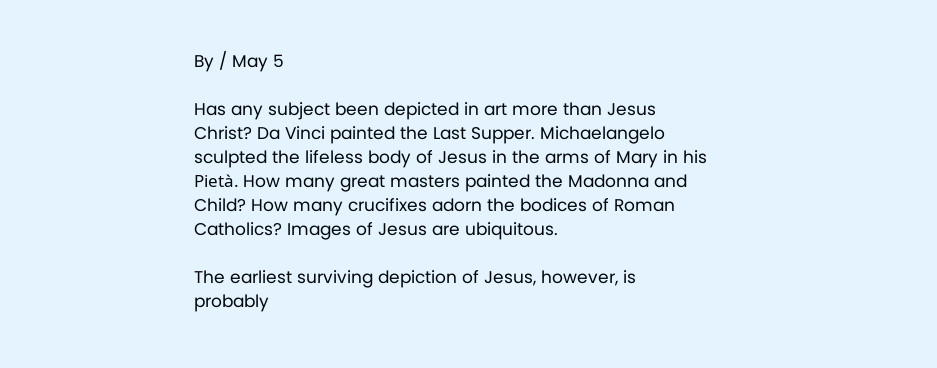By / May 5

Has any subject been depicted in art more than Jesus Christ? Da Vinci painted the Last Supper. Michaelangelo sculpted the lifeless body of Jesus in the arms of Mary in his Pietà. How many great masters painted the Madonna and Child? How many crucifixes adorn the bodices of Roman Catholics? Images of Jesus are ubiquitous.

The earliest surviving depiction of Jesus, however, is probably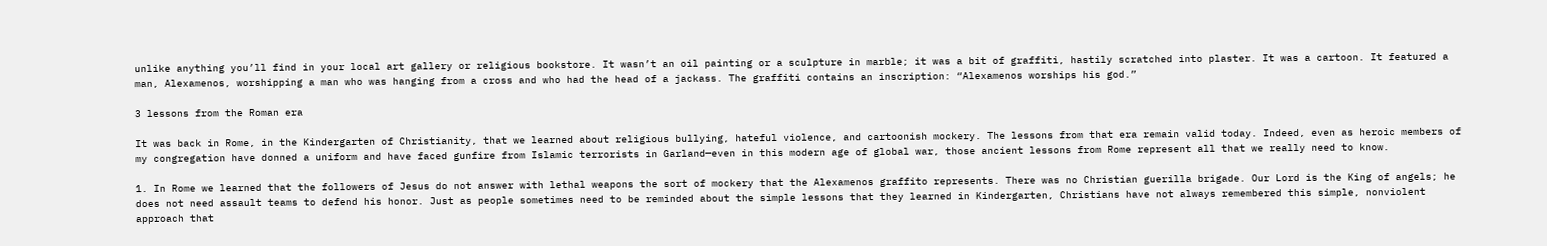unlike anything you’ll find in your local art gallery or religious bookstore. It wasn’t an oil painting or a sculpture in marble; it was a bit of graffiti, hastily scratched into plaster. It was a cartoon. It featured a man, Alexamenos, worshipping a man who was hanging from a cross and who had the head of a jackass. The graffiti contains an inscription: “Alexamenos worships his god.”

3 lessons from the Roman era

It was back in Rome, in the Kindergarten of Christianity, that we learned about religious bullying, hateful violence, and cartoonish mockery. The lessons from that era remain valid today. Indeed, even as heroic members of my congregation have donned a uniform and have faced gunfire from Islamic terrorists in Garland—even in this modern age of global war, those ancient lessons from Rome represent all that we really need to know.

1. In Rome we learned that the followers of Jesus do not answer with lethal weapons the sort of mockery that the Alexamenos graffito represents. There was no Christian guerilla brigade. Our Lord is the King of angels; he does not need assault teams to defend his honor. Just as people sometimes need to be reminded about the simple lessons that they learned in Kindergarten, Christians have not always remembered this simple, nonviolent approach that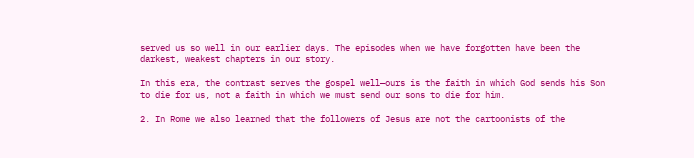served us so well in our earlier days. The episodes when we have forgotten have been the darkest, weakest chapters in our story.

In this era, the contrast serves the gospel well—ours is the faith in which God sends his Son to die for us, not a faith in which we must send our sons to die for him.

2. In Rome we also learned that the followers of Jesus are not the cartoonists of the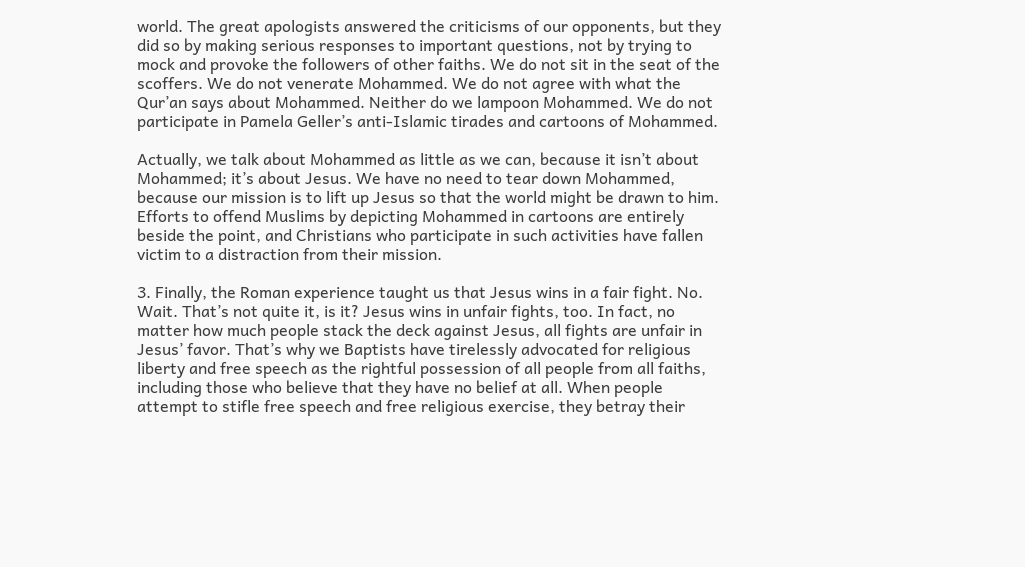world. The great apologists answered the criticisms of our opponents, but they did so by making serious responses to important questions, not by trying to mock and provoke the followers of other faiths. We do not sit in the seat of the scoffers. We do not venerate Mohammed. We do not agree with what the Qur’an says about Mohammed. Neither do we lampoon Mohammed. We do not participate in Pamela Geller’s anti-Islamic tirades and cartoons of Mohammed.

Actually, we talk about Mohammed as little as we can, because it isn’t about Mohammed; it’s about Jesus. We have no need to tear down Mohammed, because our mission is to lift up Jesus so that the world might be drawn to him. Efforts to offend Muslims by depicting Mohammed in cartoons are entirely beside the point, and Christians who participate in such activities have fallen victim to a distraction from their mission.

3. Finally, the Roman experience taught us that Jesus wins in a fair fight. No. Wait. That’s not quite it, is it? Jesus wins in unfair fights, too. In fact, no matter how much people stack the deck against Jesus, all fights are unfair in Jesus’ favor. That’s why we Baptists have tirelessly advocated for religious liberty and free speech as the rightful possession of all people from all faiths, including those who believe that they have no belief at all. When people attempt to stifle free speech and free religious exercise, they betray their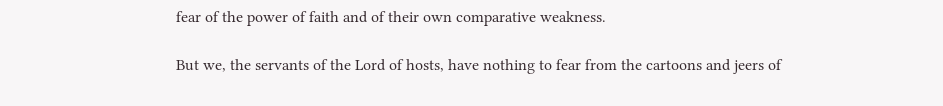fear of the power of faith and of their own comparative weakness.

But we, the servants of the Lord of hosts, have nothing to fear from the cartoons and jeers of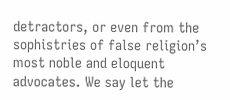detractors, or even from the sophistries of false religion’s most noble and eloquent advocates. We say let the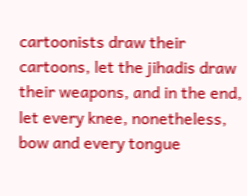cartoonists draw their cartoons, let the jihadis draw their weapons, and in the end, let every knee, nonetheless, bow and every tongue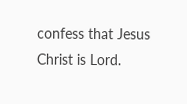confess that Jesus Christ is Lord.